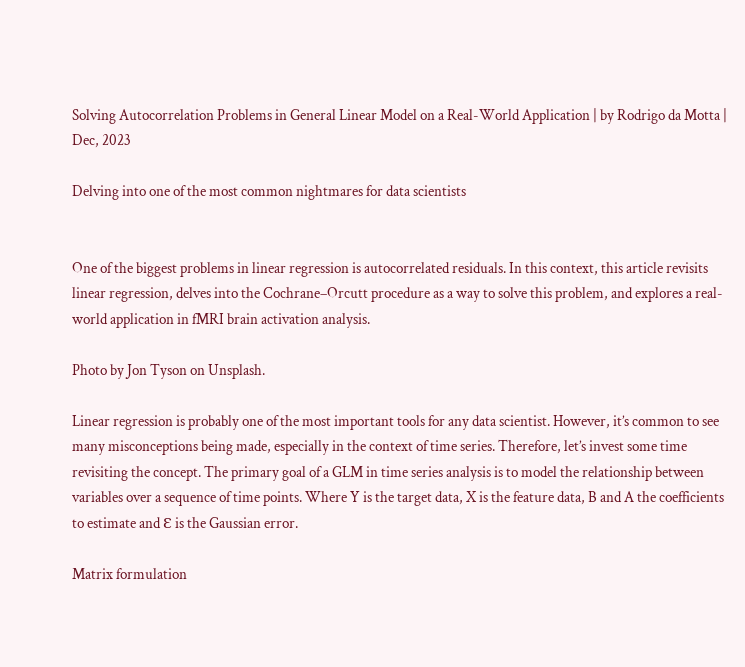Solving Autocorrelation Problems in General Linear Model on a Real-World Application | by Rodrigo da Motta | Dec, 2023

Delving into one of the most common nightmares for data scientists


One of the biggest problems in linear regression is autocorrelated residuals. In this context, this article revisits linear regression, delves into the Cochrane–Orcutt procedure as a way to solve this problem, and explores a real-world application in fMRI brain activation analysis.

Photo by Jon Tyson on Unsplash.

Linear regression is probably one of the most important tools for any data scientist. However, it’s common to see many misconceptions being made, especially in the context of time series. Therefore, let’s invest some time revisiting the concept. The primary goal of a GLM in time series analysis is to model the relationship between variables over a sequence of time points. Where Y is the target data, X is the feature data, B and A the coefficients to estimate and Ɛ is the Gaussian error.

Matrix formulation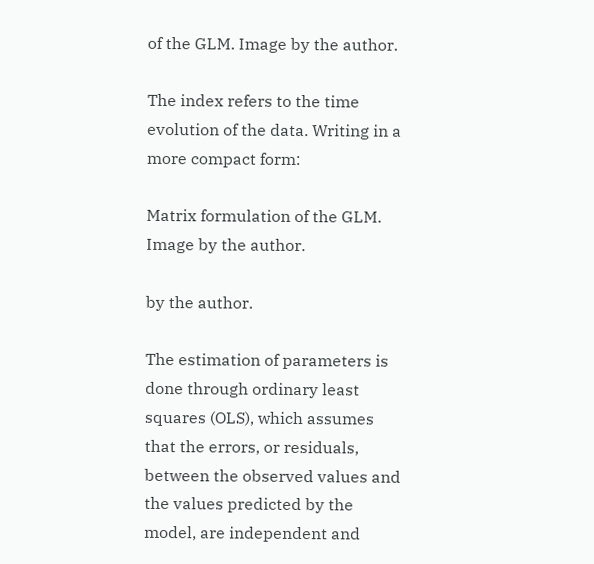of the GLM. Image by the author.

The index refers to the time evolution of the data. Writing in a more compact form:

Matrix formulation of the GLM. Image by the author.

by the author.

The estimation of parameters is done through ordinary least squares (OLS), which assumes that the errors, or residuals, between the observed values and the values predicted by the model, are independent and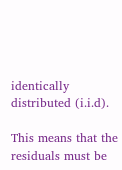identically distributed (i.i.d).

This means that the residuals must be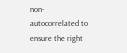non-autocorrelated to ensure the right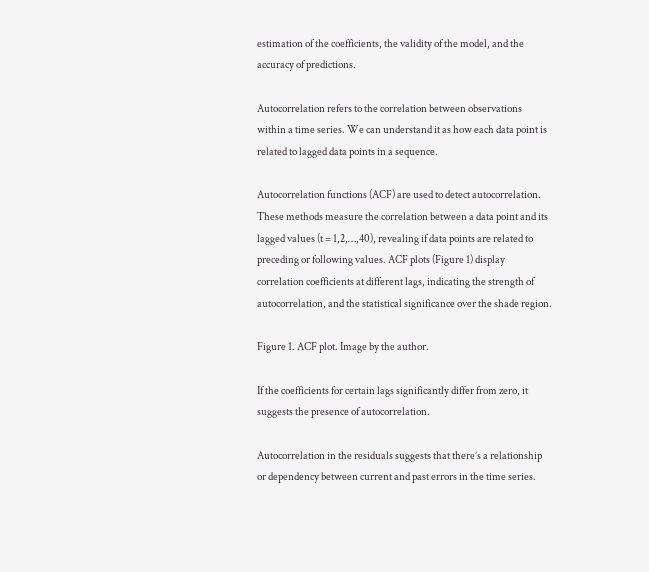estimation of the coefficients, the validity of the model, and the accuracy of predictions.

Autocorrelation refers to the correlation between observations within a time series. We can understand it as how each data point is related to lagged data points in a sequence.

Autocorrelation functions (ACF) are used to detect autocorrelation. These methods measure the correlation between a data point and its lagged values (t = 1,2,…,40), revealing if data points are related to preceding or following values. ACF plots (Figure 1) display correlation coefficients at different lags, indicating the strength of autocorrelation, and the statistical significance over the shade region.

Figure 1. ACF plot. Image by the author.

If the coefficients for certain lags significantly differ from zero, it suggests the presence of autocorrelation.

Autocorrelation in the residuals suggests that there’s a relationship or dependency between current and past errors in the time series.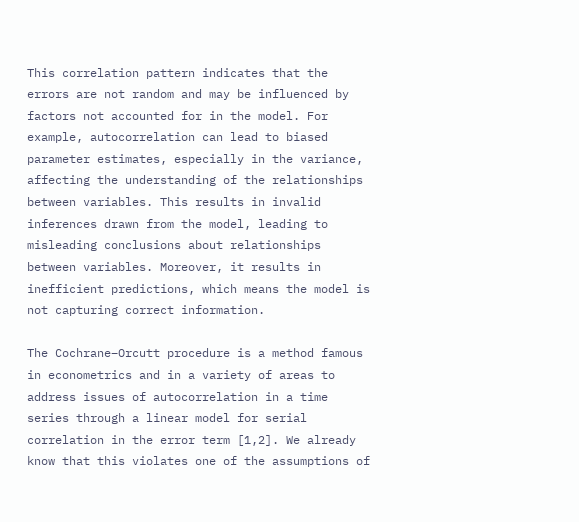This correlation pattern indicates that the errors are not random and may be influenced by factors not accounted for in the model. For example, autocorrelation can lead to biased parameter estimates, especially in the variance, affecting the understanding of the relationships between variables. This results in invalid inferences drawn from the model, leading to misleading conclusions about relationships between variables. Moreover, it results in inefficient predictions, which means the model is not capturing correct information.

The Cochrane–Orcutt procedure is a method famous in econometrics and in a variety of areas to address issues of autocorrelation in a time series through a linear model for serial correlation in the error term [1,2]. We already know that this violates one of the assumptions of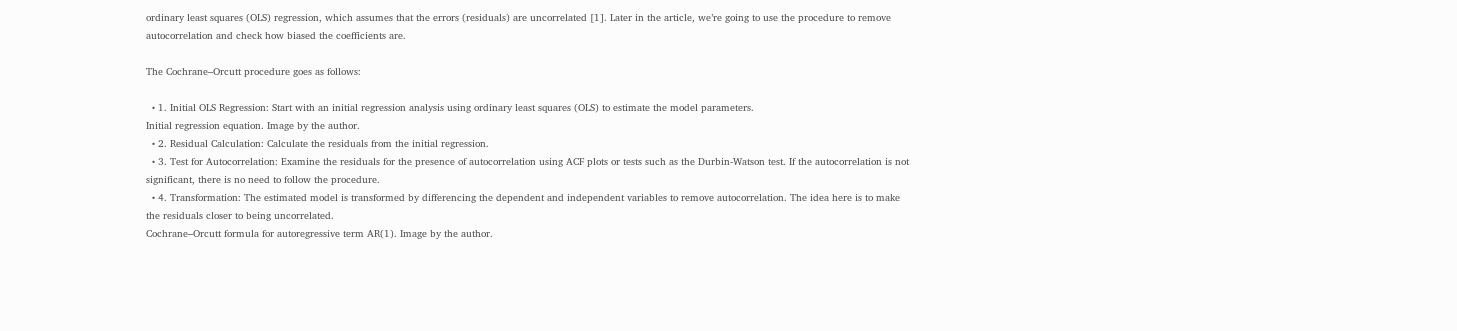ordinary least squares (OLS) regression, which assumes that the errors (residuals) are uncorrelated [1]. Later in the article, we’re going to use the procedure to remove autocorrelation and check how biased the coefficients are.

The Cochrane–Orcutt procedure goes as follows:

  • 1. Initial OLS Regression: Start with an initial regression analysis using ordinary least squares (OLS) to estimate the model parameters.
Initial regression equation. Image by the author.
  • 2. Residual Calculation: Calculate the residuals from the initial regression.
  • 3. Test for Autocorrelation: Examine the residuals for the presence of autocorrelation using ACF plots or tests such as the Durbin-Watson test. If the autocorrelation is not significant, there is no need to follow the procedure.
  • 4. Transformation: The estimated model is transformed by differencing the dependent and independent variables to remove autocorrelation. The idea here is to make the residuals closer to being uncorrelated.
Cochrane–Orcutt formula for autoregressive term AR(1). Image by the author.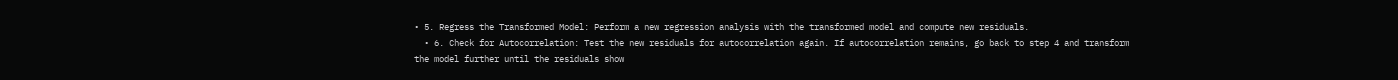• 5. Regress the Transformed Model: Perform a new regression analysis with the transformed model and compute new residuals.
  • 6. Check for Autocorrelation: Test the new residuals for autocorrelation again. If autocorrelation remains, go back to step 4 and transform the model further until the residuals show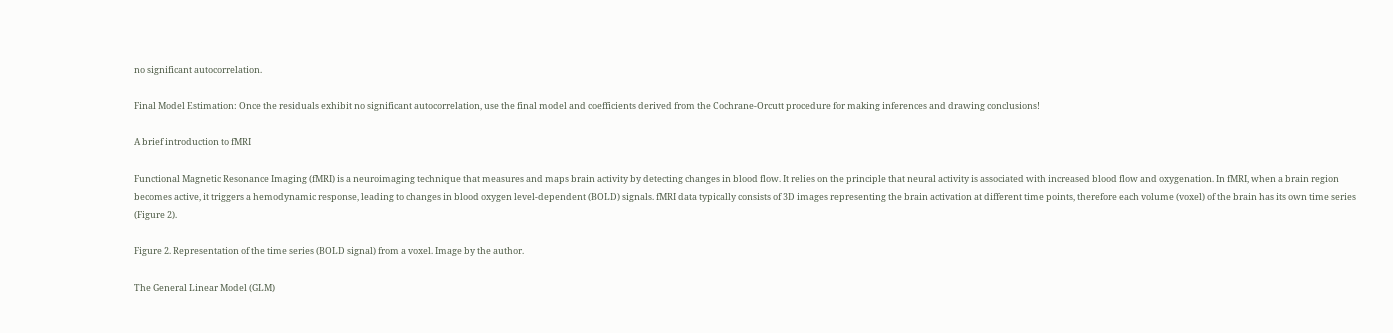no significant autocorrelation.

Final Model Estimation: Once the residuals exhibit no significant autocorrelation, use the final model and coefficients derived from the Cochrane-Orcutt procedure for making inferences and drawing conclusions!

A brief introduction to fMRI

Functional Magnetic Resonance Imaging (fMRI) is a neuroimaging technique that measures and maps brain activity by detecting changes in blood flow. It relies on the principle that neural activity is associated with increased blood flow and oxygenation. In fMRI, when a brain region becomes active, it triggers a hemodynamic response, leading to changes in blood oxygen level-dependent (BOLD) signals. fMRI data typically consists of 3D images representing the brain activation at different time points, therefore each volume (voxel) of the brain has its own time series (Figure 2).

Figure 2. Representation of the time series (BOLD signal) from a voxel. Image by the author.

The General Linear Model (GLM)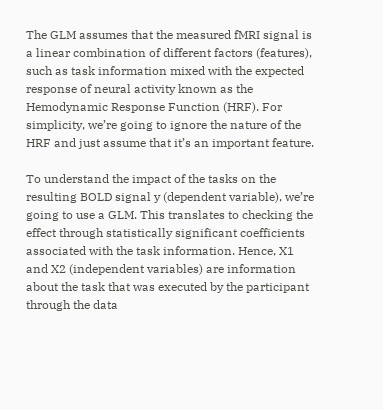The GLM assumes that the measured fMRI signal is a linear combination of different factors (features), such as task information mixed with the expected response of neural activity known as the Hemodynamic Response Function (HRF). For simplicity, we’re going to ignore the nature of the HRF and just assume that it’s an important feature.

To understand the impact of the tasks on the resulting BOLD signal y (dependent variable), we’re going to use a GLM. This translates to checking the effect through statistically significant coefficients associated with the task information. Hence, X1 and X2 (independent variables) are information about the task that was executed by the participant through the data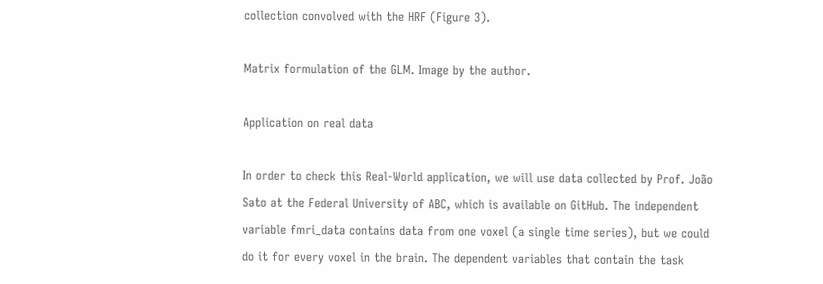collection convolved with the HRF (Figure 3).

Matrix formulation of the GLM. Image by the author.

Application on real data

In order to check this Real-World application, we will use data collected by Prof. João Sato at the Federal University of ABC, which is available on GitHub. The independent variable fmri_data contains data from one voxel (a single time series), but we could do it for every voxel in the brain. The dependent variables that contain the task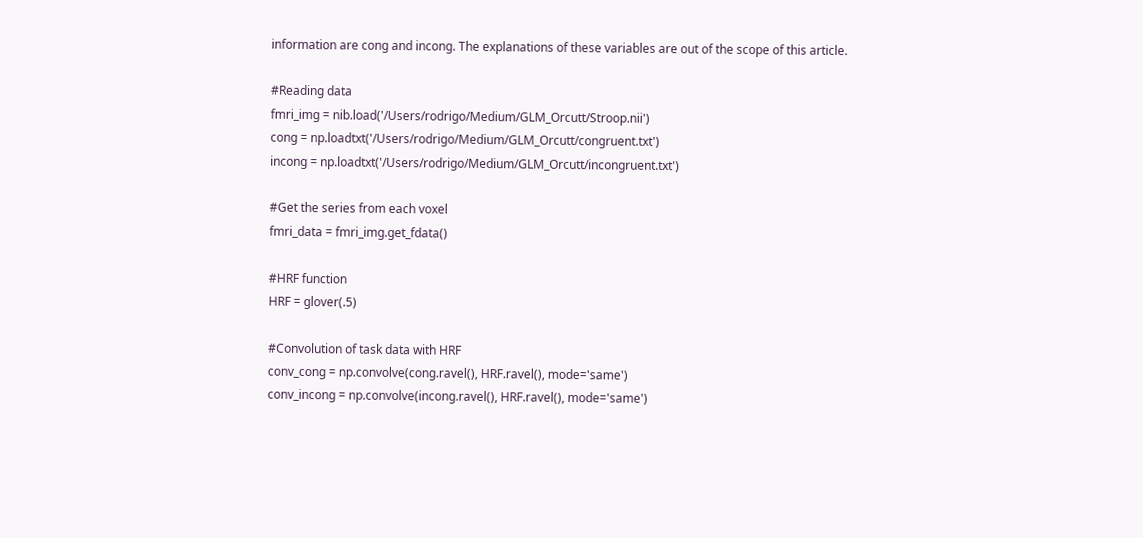information are cong and incong. The explanations of these variables are out of the scope of this article.

#Reading data
fmri_img = nib.load('/Users/rodrigo/Medium/GLM_Orcutt/Stroop.nii')
cong = np.loadtxt('/Users/rodrigo/Medium/GLM_Orcutt/congruent.txt')
incong = np.loadtxt('/Users/rodrigo/Medium/GLM_Orcutt/incongruent.txt')

#Get the series from each voxel
fmri_data = fmri_img.get_fdata()

#HRF function
HRF = glover(.5)

#Convolution of task data with HRF
conv_cong = np.convolve(cong.ravel(), HRF.ravel(), mode='same')
conv_incong = np.convolve(incong.ravel(), HRF.ravel(), mode='same')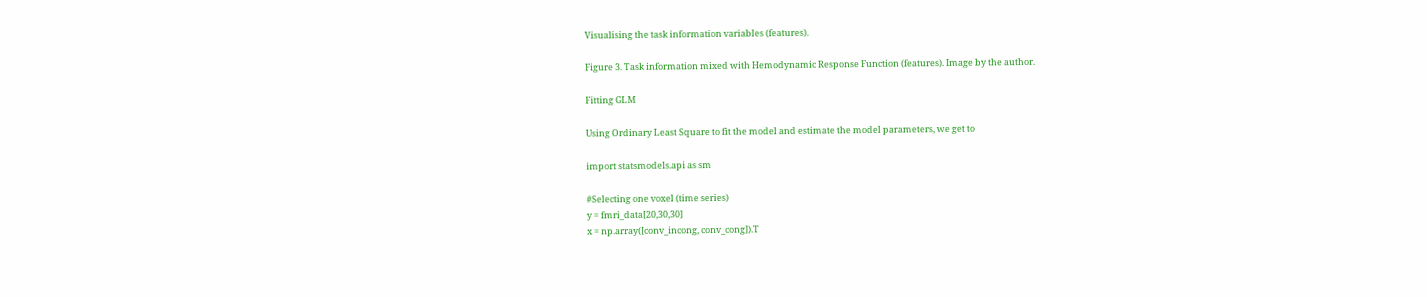Visualising the task information variables (features).

Figure 3. Task information mixed with Hemodynamic Response Function (features). Image by the author.

Fitting GLM

Using Ordinary Least Square to fit the model and estimate the model parameters, we get to

import statsmodels.api as sm

#Selecting one voxel (time series)
y = fmri_data[20,30,30]
x = np.array([conv_incong, conv_cong]).T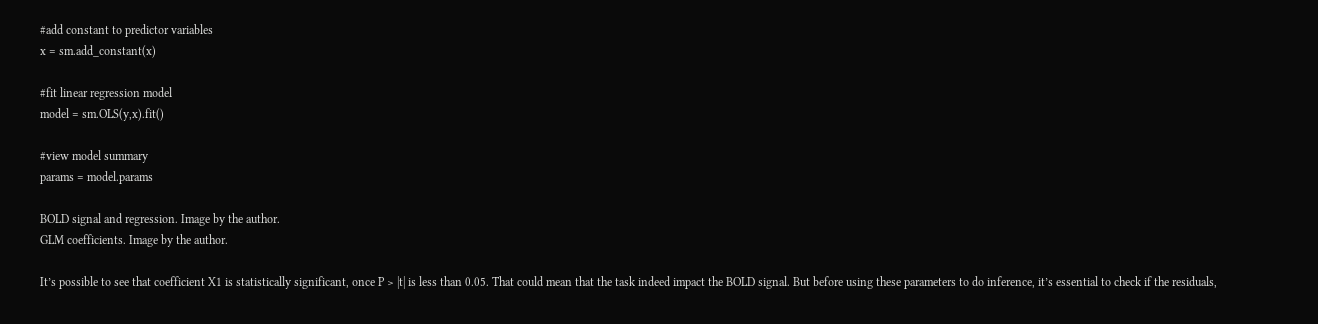#add constant to predictor variables
x = sm.add_constant(x)

#fit linear regression model
model = sm.OLS(y,x).fit()

#view model summary
params = model.params

BOLD signal and regression. Image by the author.
GLM coefficients. Image by the author.

It’s possible to see that coefficient X1 is statistically significant, once P > |t| is less than 0.05. That could mean that the task indeed impact the BOLD signal. But before using these parameters to do inference, it’s essential to check if the residuals,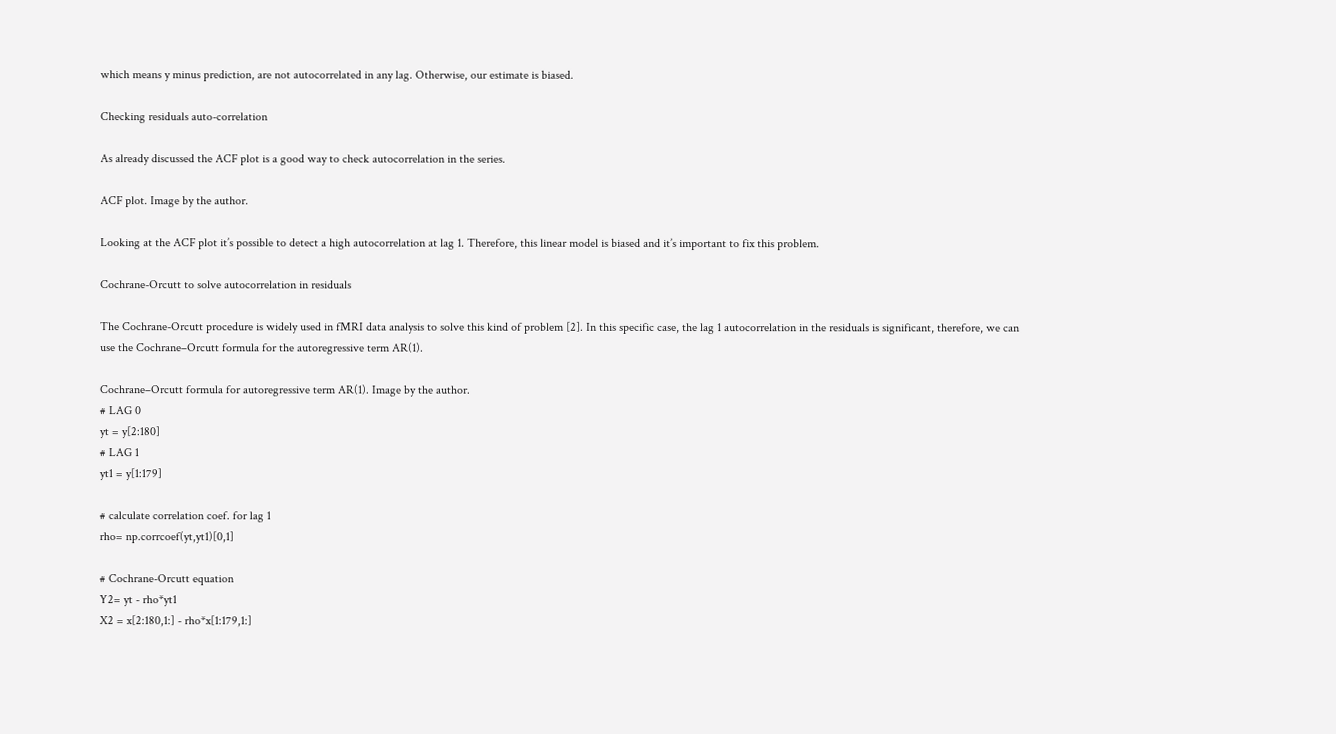which means y minus prediction, are not autocorrelated in any lag. Otherwise, our estimate is biased.

Checking residuals auto-correlation

As already discussed the ACF plot is a good way to check autocorrelation in the series.

ACF plot. Image by the author.

Looking at the ACF plot it’s possible to detect a high autocorrelation at lag 1. Therefore, this linear model is biased and it’s important to fix this problem.

Cochrane-Orcutt to solve autocorrelation in residuals

The Cochrane-Orcutt procedure is widely used in fMRI data analysis to solve this kind of problem [2]. In this specific case, the lag 1 autocorrelation in the residuals is significant, therefore, we can use the Cochrane–Orcutt formula for the autoregressive term AR(1).

Cochrane–Orcutt formula for autoregressive term AR(1). Image by the author.
# LAG 0
yt = y[2:180]
# LAG 1
yt1 = y[1:179]

# calculate correlation coef. for lag 1
rho= np.corrcoef(yt,yt1)[0,1]

# Cochrane-Orcutt equation
Y2= yt - rho*yt1
X2 = x[2:180,1:] - rho*x[1:179,1:]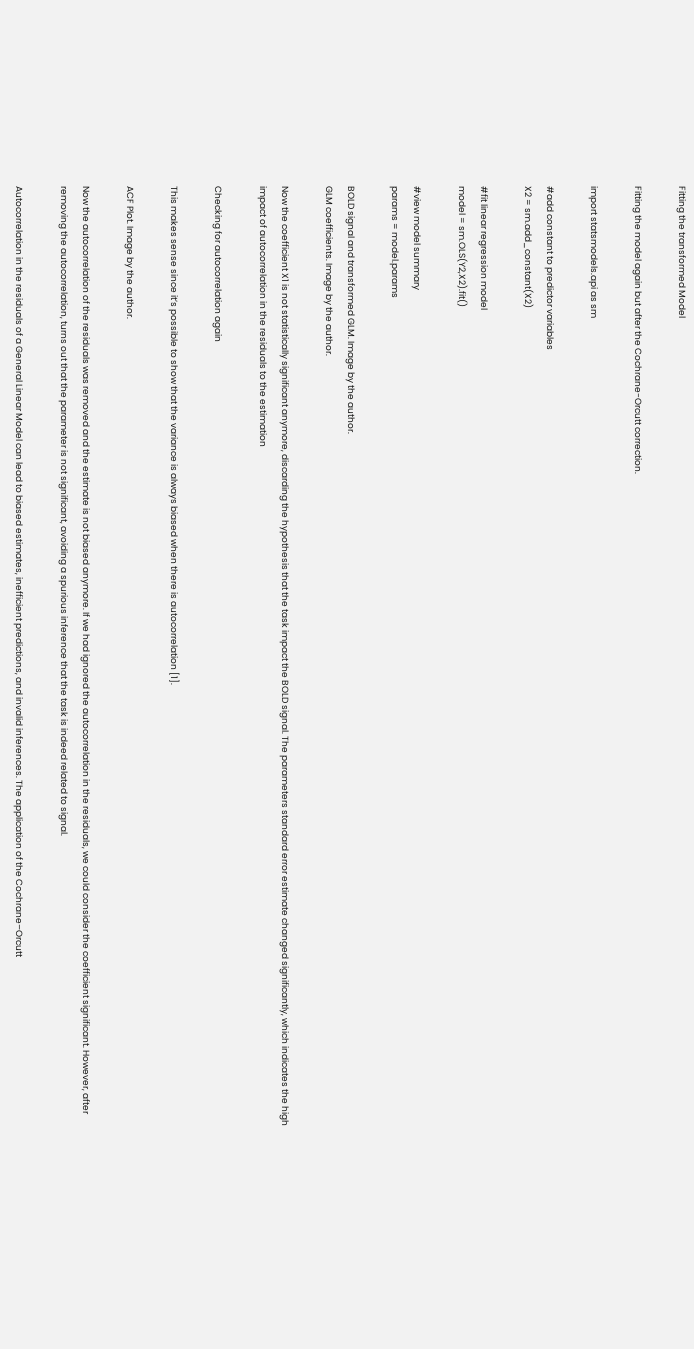Fitting the transformed Model

Fitting the model again but after the Cochrane-Orcutt correction.

import statsmodels.api as sm

#add constant to predictor variables
X2 = sm.add_constant(X2)

#fit linear regression model
model = sm.OLS(Y2,X2).fit()

#view model summary
params = model.params

BOLD signal and transformed GLM. Image by the author.
GLM coefficients. Image by the author.

Now the coefficient X1 is not statistically significant anymore, discarding the hypothesis that the task impact the BOLD signal. The parameters standard error estimate changed significantly, which indicates the high impact of autocorrelation in the residuals to the estimation

Checking for autocorrelation again

This makes sense since it’s possible to show that the variance is always biased when there is autocorrelation [1].

ACF Plot. Image by the author.

Now the autocorrelation of the residuals was removed and the estimate is not biased anymore. If we had ignored the autocorrelation in the residuals, we could consider the coefficient significant. However, after removing the autocorrelation, turns out that the parameter is not significant, avoiding a spurious inference that the task is indeed related to signal.

Autocorrelation in the residuals of a General Linear Model can lead to biased estimates, inefficient predictions, and invalid inferences. The application of the Cochrane–Orcutt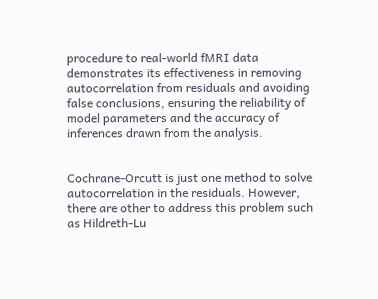procedure to real-world fMRI data demonstrates its effectiveness in removing autocorrelation from residuals and avoiding false conclusions, ensuring the reliability of model parameters and the accuracy of inferences drawn from the analysis.


Cochrane-Orcutt is just one method to solve autocorrelation in the residuals. However, there are other to address this problem such as Hildreth-Lu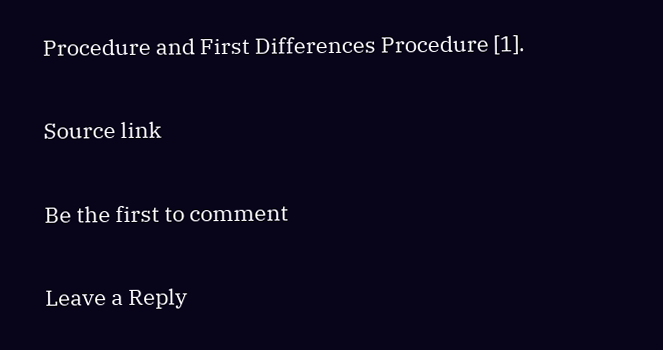Procedure and First Differences Procedure [1].

Source link

Be the first to comment

Leave a Reply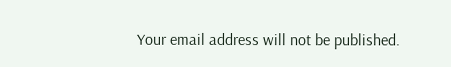Your email address will not be published.